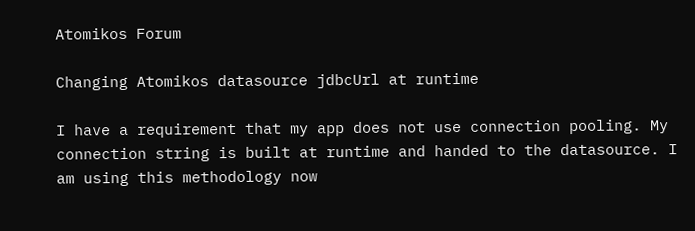Atomikos Forum

Changing Atomikos datasource jdbcUrl at runtime

I have a requirement that my app does not use connection pooling. My connection string is built at runtime and handed to the datasource. I am using this methodology now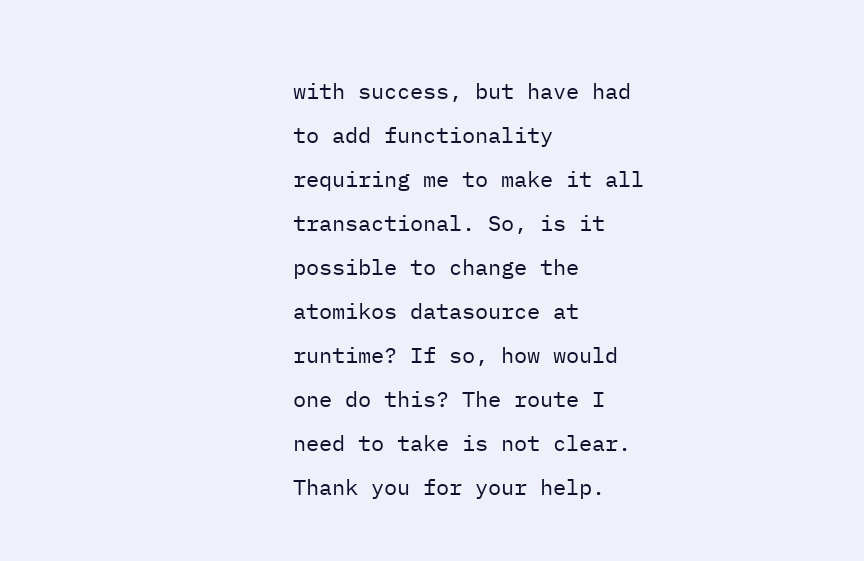with success, but have had to add functionality requiring me to make it all transactional. So, is it possible to change the atomikos datasource at runtime? If so, how would one do this? The route I need to take is not clear. Thank you for your help.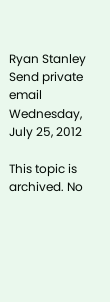Ryan Stanley Send private email
Wednesday, July 25, 2012

This topic is archived. No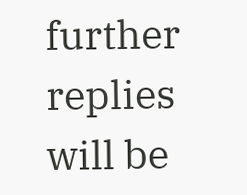further replies will be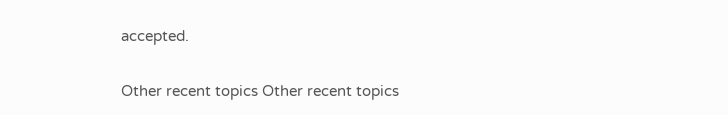accepted.

Other recent topics Other recent topics